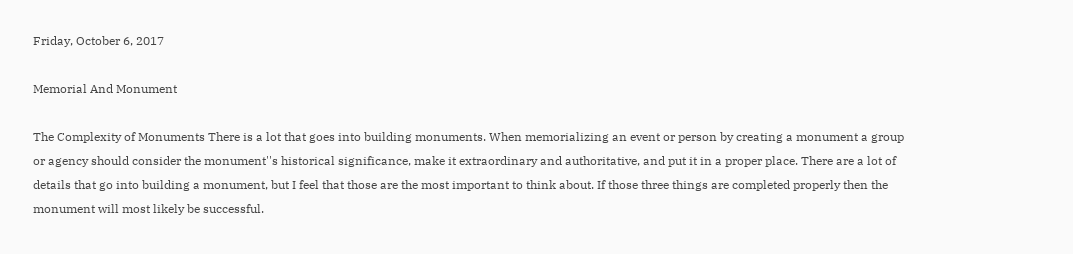Friday, October 6, 2017

Memorial And Monument

The Complexity of Monuments There is a lot that goes into building monuments. When memorializing an event or person by creating a monument a group or agency should consider the monument''s historical significance, make it extraordinary and authoritative, and put it in a proper place. There are a lot of details that go into building a monument, but I feel that those are the most important to think about. If those three things are completed properly then the monument will most likely be successful.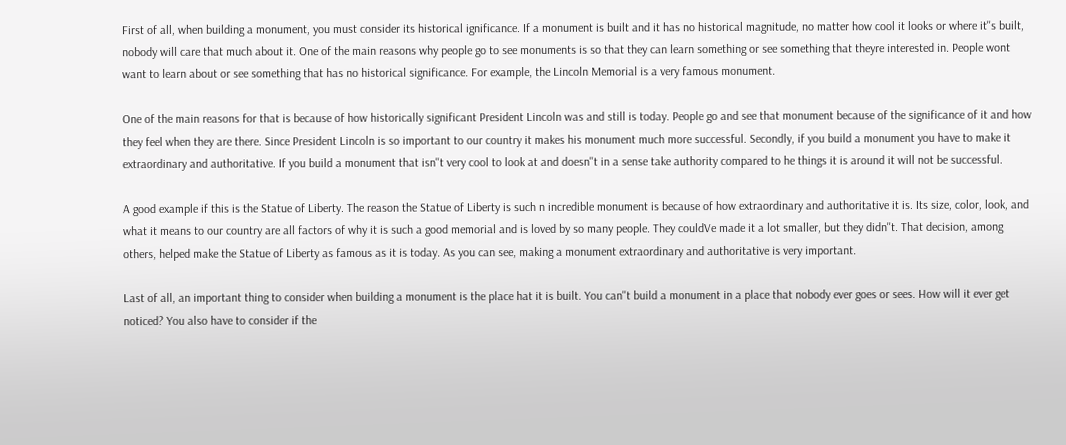First of all, when building a monument, you must consider its historical ignificance. If a monument is built and it has no historical magnitude, no matter how cool it looks or where it''s built, nobody will care that much about it. One of the main reasons why people go to see monuments is so that they can learn something or see something that theyre interested in. People wont want to learn about or see something that has no historical significance. For example, the Lincoln Memorial is a very famous monument.

One of the main reasons for that is because of how historically significant President Lincoln was and still is today. People go and see that monument because of the significance of it and how they feel when they are there. Since President Lincoln is so important to our country it makes his monument much more successful. Secondly, if you build a monument you have to make it extraordinary and authoritative. If you build a monument that isn''t very cool to look at and doesn''t in a sense take authority compared to he things it is around it will not be successful.

A good example if this is the Statue of Liberty. The reason the Statue of Liberty is such n incredible monument is because of how extraordinary and authoritative it is. Its size, color, look, and what it means to our country are all factors of why it is such a good memorial and is loved by so many people. They couldVe made it a lot smaller, but they didn''t. That decision, among others, helped make the Statue of Liberty as famous as it is today. As you can see, making a monument extraordinary and authoritative is very important.

Last of all, an important thing to consider when building a monument is the place hat it is built. You can''t build a monument in a place that nobody ever goes or sees. How will it ever get noticed? You also have to consider if the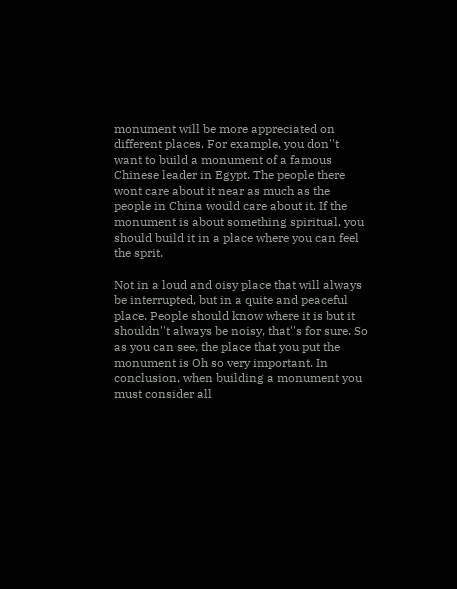monument will be more appreciated on different places. For example, you don''t want to build a monument of a famous Chinese leader in Egypt. The people there wont care about it near as much as the people in China would care about it. If the monument is about something spiritual, you should build it in a place where you can feel the sprit.

Not in a loud and oisy place that will always be interrupted, but in a quite and peaceful place. People should know where it is but it shouldn''t always be noisy, that''s for sure. So as you can see, the place that you put the monument is Oh so very important. In conclusion, when building a monument you must consider all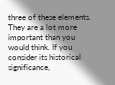three of these elements. They are a lot more important than you would think. If you consider its historical significance,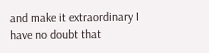and make it extraordinary I have no doubt that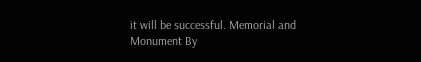it will be successful. Memorial and Monument By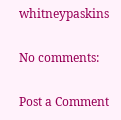whitneypaskins

No comments:

Post a Comment